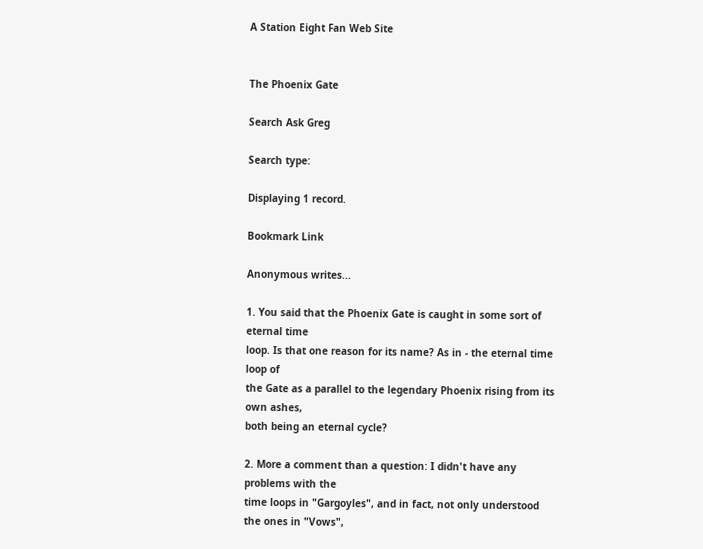A Station Eight Fan Web Site


The Phoenix Gate

Search Ask Greg

Search type:

Displaying 1 record.

Bookmark Link

Anonymous writes...

1. You said that the Phoenix Gate is caught in some sort of eternal time
loop. Is that one reason for its name? As in - the eternal time loop of
the Gate as a parallel to the legendary Phoenix rising from its own ashes,
both being an eternal cycle?

2. More a comment than a question: I didn't have any problems with the
time loops in "Gargoyles", and in fact, not only understood the ones in "Vows",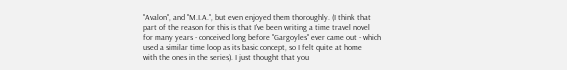"Avalon", and "M.I.A.", but even enjoyed them thoroughly. (I think that
part of the reason for this is that I've been writing a time travel novel
for many years - conceived long before "Gargoyles" ever came out - which
used a similar time loop as its basic concept, so I felt quite at home
with the ones in the series). I just thought that you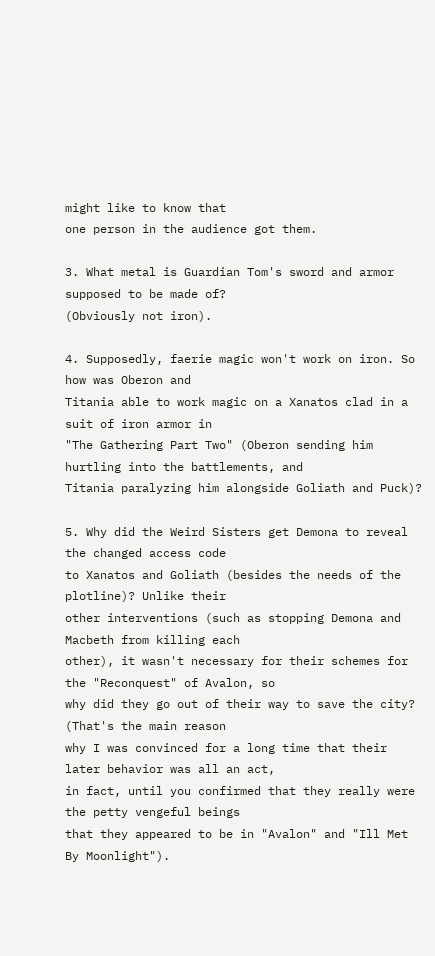might like to know that
one person in the audience got them.

3. What metal is Guardian Tom's sword and armor supposed to be made of?
(Obviously not iron).

4. Supposedly, faerie magic won't work on iron. So how was Oberon and
Titania able to work magic on a Xanatos clad in a suit of iron armor in
"The Gathering Part Two" (Oberon sending him hurtling into the battlements, and
Titania paralyzing him alongside Goliath and Puck)?

5. Why did the Weird Sisters get Demona to reveal the changed access code
to Xanatos and Goliath (besides the needs of the plotline)? Unlike their
other interventions (such as stopping Demona and Macbeth from killing each
other), it wasn't necessary for their schemes for the "Reconquest" of Avalon, so
why did they go out of their way to save the city? (That's the main reason
why I was convinced for a long time that their later behavior was all an act,
in fact, until you confirmed that they really were the petty vengeful beings
that they appeared to be in "Avalon" and "Ill Met By Moonlight").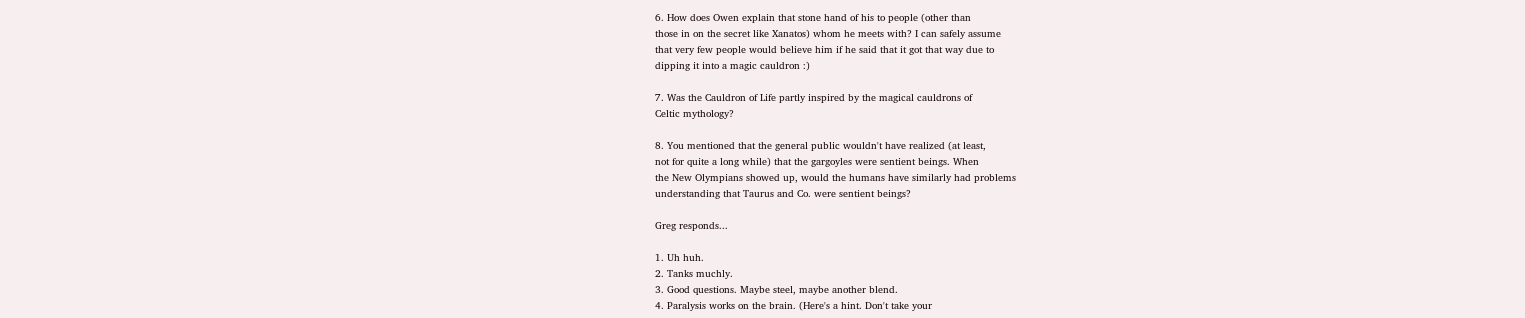6. How does Owen explain that stone hand of his to people (other than
those in on the secret like Xanatos) whom he meets with? I can safely assume
that very few people would believe him if he said that it got that way due to
dipping it into a magic cauldron :)

7. Was the Cauldron of Life partly inspired by the magical cauldrons of
Celtic mythology?

8. You mentioned that the general public wouldn't have realized (at least,
not for quite a long while) that the gargoyles were sentient beings. When
the New Olympians showed up, would the humans have similarly had problems
understanding that Taurus and Co. were sentient beings?

Greg responds...

1. Uh huh.
2. Tanks muchly.
3. Good questions. Maybe steel, maybe another blend.
4. Paralysis works on the brain. (Here's a hint. Don't take your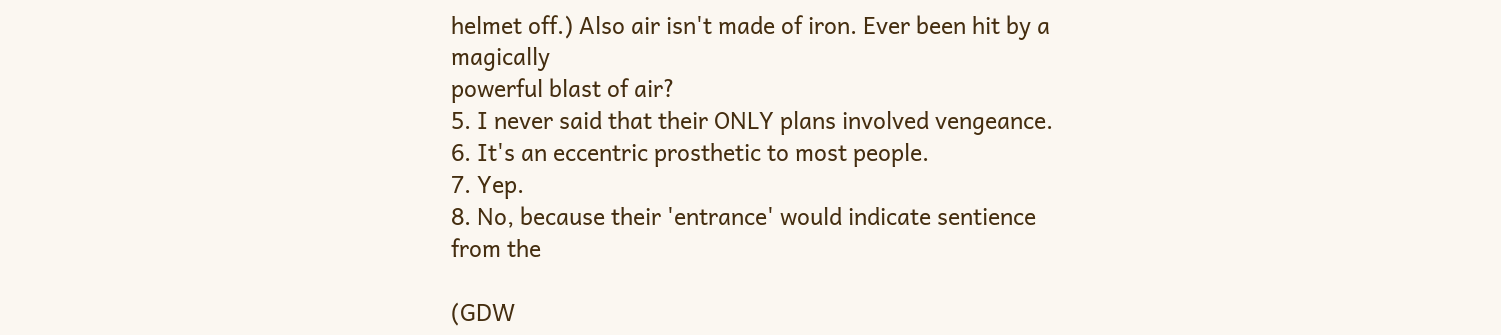helmet off.) Also air isn't made of iron. Ever been hit by a magically
powerful blast of air?
5. I never said that their ONLY plans involved vengeance.
6. It's an eccentric prosthetic to most people.
7. Yep.
8. No, because their 'entrance' would indicate sentience from the

(GDW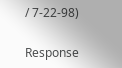/ 7-22-98)

Response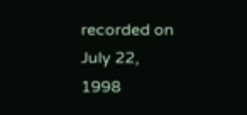recorded on July 22, 1998